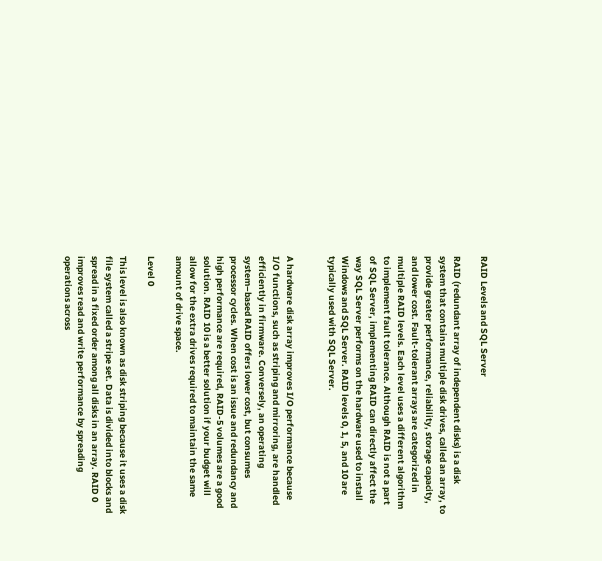RAID Levels and SQL Server

RAID (redundant array of independent disks) is a disk system that contains multiple disk drives, called an array, to provide greater performance, reliability, storage capacity, and lower cost. Fault-tolerant arrays are categorized in multiple RAID levels. Each level uses a different algorithm to implement fault tolerance. Although RAID is not a part of SQL Server, implementing RAID can directly affect the way SQL Server performs on the hardware used to install Windows and SQL Server. RAID levels 0, 1, 5, and 10 are typically used with SQL Server.


A hardware disk array improves I/O performance because I/O functions, such as striping and mirroring, are handled efficiently in firmware. Conversely, an operating system–based RAID offers lower cost, but consumes processor cycles. When cost is an issue and redundancy and high performance are required, RAID-5 volumes are a good solution. RAID 10 is a better solution if your budget will allow for the extra drives required to maintain the same amount of drive space.

Level 0

This level is also known as disk striping because it uses a disk file system called a stripe set. Data is divided into blocks and spread in a fixed order among all disks in an array. RAID 0 improves read and write performance by spreading operations across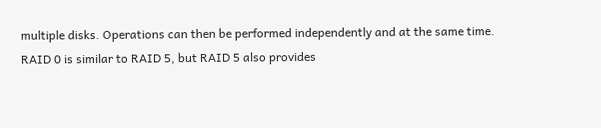multiple disks. Operations can then be performed independently and at the same time.
RAID 0 is similar to RAID 5, but RAID 5 also provides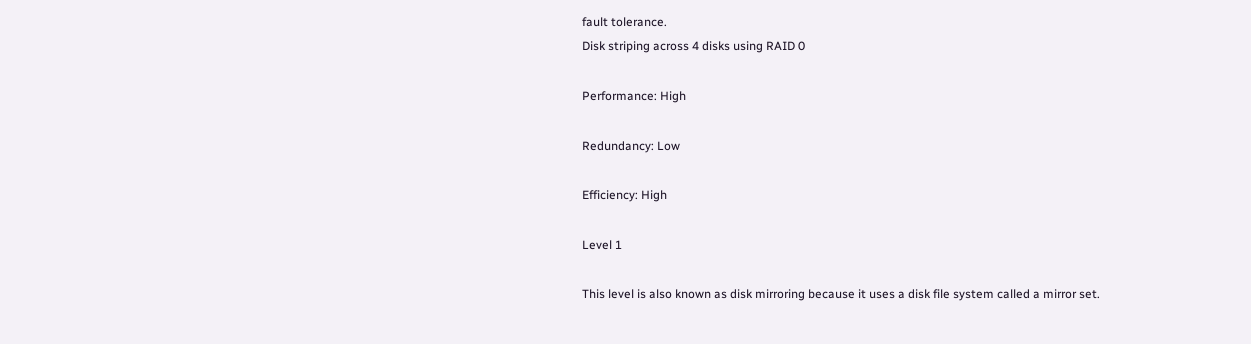fault tolerance.
Disk striping across 4 disks using RAID 0

Performance: High

Redundancy: Low

Efficiency: High

Level 1

This level is also known as disk mirroring because it uses a disk file system called a mirror set.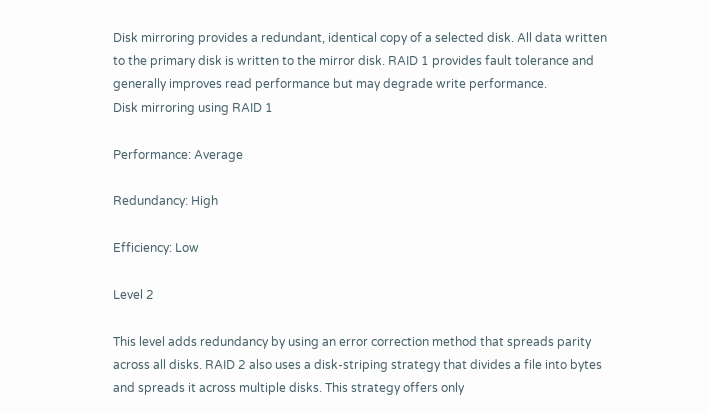Disk mirroring provides a redundant, identical copy of a selected disk. All data written to the primary disk is written to the mirror disk. RAID 1 provides fault tolerance and generally improves read performance but may degrade write performance.
Disk mirroring using RAID 1

Performance: Average

Redundancy: High

Efficiency: Low

Level 2

This level adds redundancy by using an error correction method that spreads parity across all disks. RAID 2 also uses a disk-striping strategy that divides a file into bytes and spreads it across multiple disks. This strategy offers only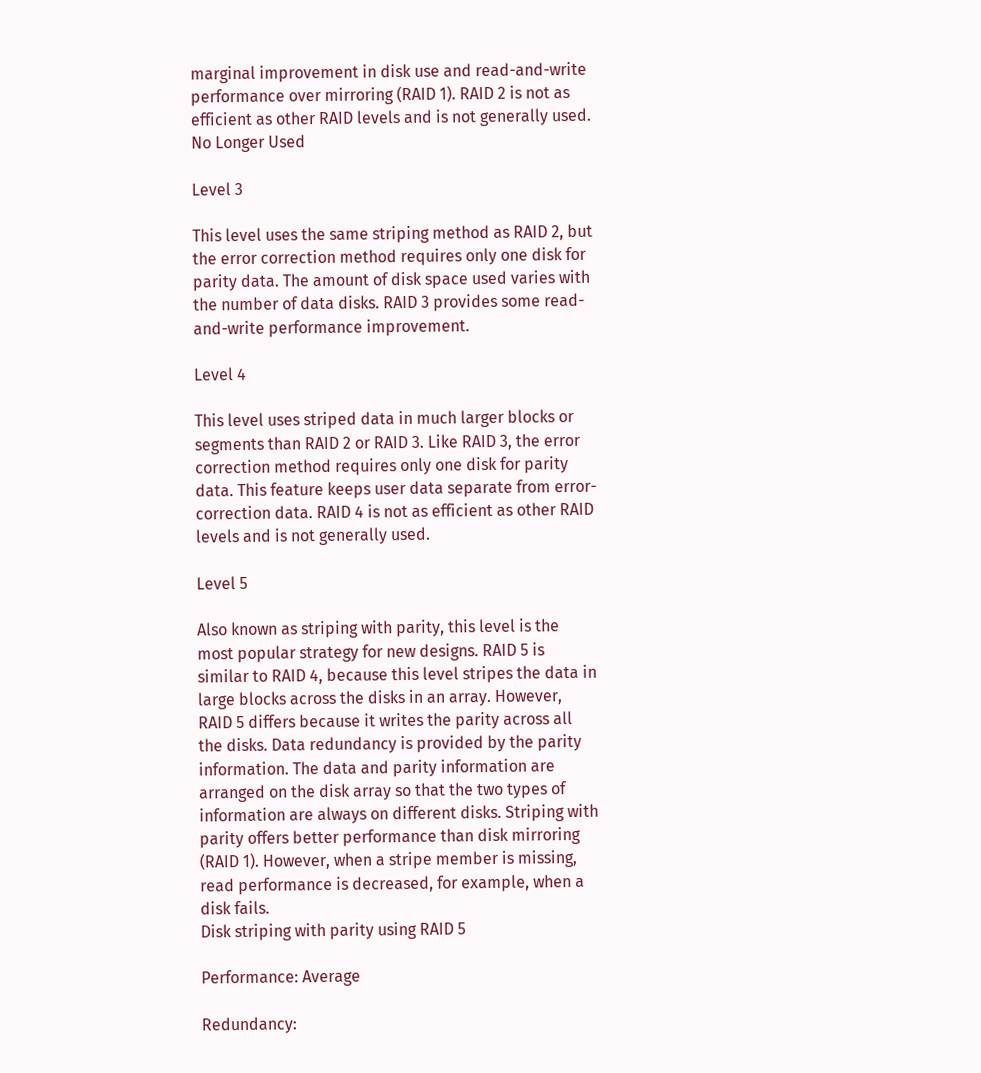marginal improvement in disk use and read-and-write performance over mirroring (RAID 1). RAID 2 is not as efficient as other RAID levels and is not generally used.
No Longer Used

Level 3

This level uses the same striping method as RAID 2, but the error correction method requires only one disk for parity data. The amount of disk space used varies with the number of data disks. RAID 3 provides some read-and-write performance improvement.

Level 4

This level uses striped data in much larger blocks or segments than RAID 2 or RAID 3. Like RAID 3, the error correction method requires only one disk for parity data. This feature keeps user data separate from error-correction data. RAID 4 is not as efficient as other RAID levels and is not generally used.

Level 5

Also known as striping with parity, this level is the most popular strategy for new designs. RAID 5 is similar to RAID 4, because this level stripes the data in large blocks across the disks in an array. However, RAID 5 differs because it writes the parity across all the disks. Data redundancy is provided by the parity information. The data and parity information are arranged on the disk array so that the two types of information are always on different disks. Striping with parity offers better performance than disk mirroring (RAID 1). However, when a stripe member is missing, read performance is decreased, for example, when a disk fails.
Disk striping with parity using RAID 5

Performance: Average

Redundancy: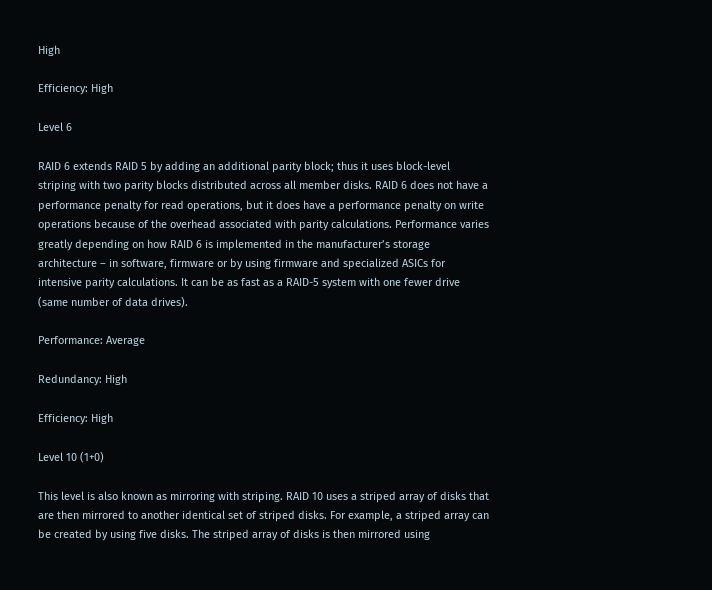High

Efficiency: High

Level 6

RAID 6 extends RAID 5 by adding an additional parity block; thus it uses block-level striping with two parity blocks distributed across all member disks. RAID 6 does not have a performance penalty for read operations, but it does have a performance penalty on write operations because of the overhead associated with parity calculations. Performance varies greatly depending on how RAID 6 is implemented in the manufacturer’s storage architecture – in software, firmware or by using firmware and specialized ASICs for intensive parity calculations. It can be as fast as a RAID-5 system with one fewer drive (same number of data drives).

Performance: Average

Redundancy: High

Efficiency: High

Level 10 (1+0)

This level is also known as mirroring with striping. RAID 10 uses a striped array of disks that are then mirrored to another identical set of striped disks. For example, a striped array can be created by using five disks. The striped array of disks is then mirrored using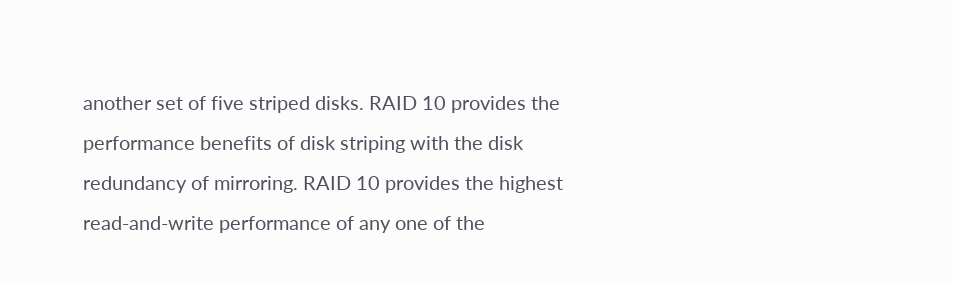another set of five striped disks. RAID 10 provides the performance benefits of disk striping with the disk redundancy of mirroring. RAID 10 provides the highest read-and-write performance of any one of the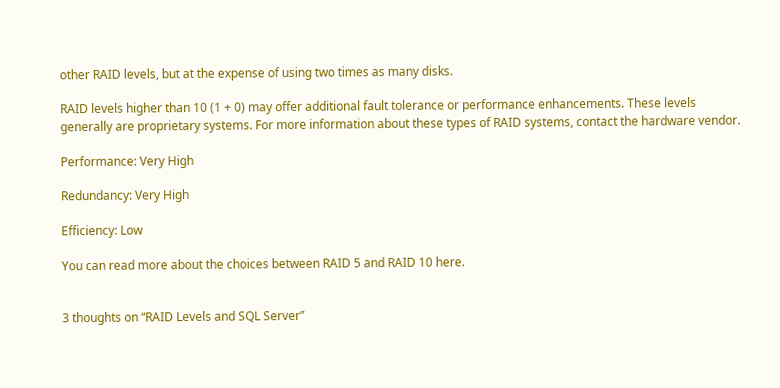other RAID levels, but at the expense of using two times as many disks.

RAID levels higher than 10 (1 + 0) may offer additional fault tolerance or performance enhancements. These levels generally are proprietary systems. For more information about these types of RAID systems, contact the hardware vendor.

Performance: Very High

Redundancy: Very High

Efficiency: Low

You can read more about the choices between RAID 5 and RAID 10 here.


3 thoughts on “RAID Levels and SQL Server”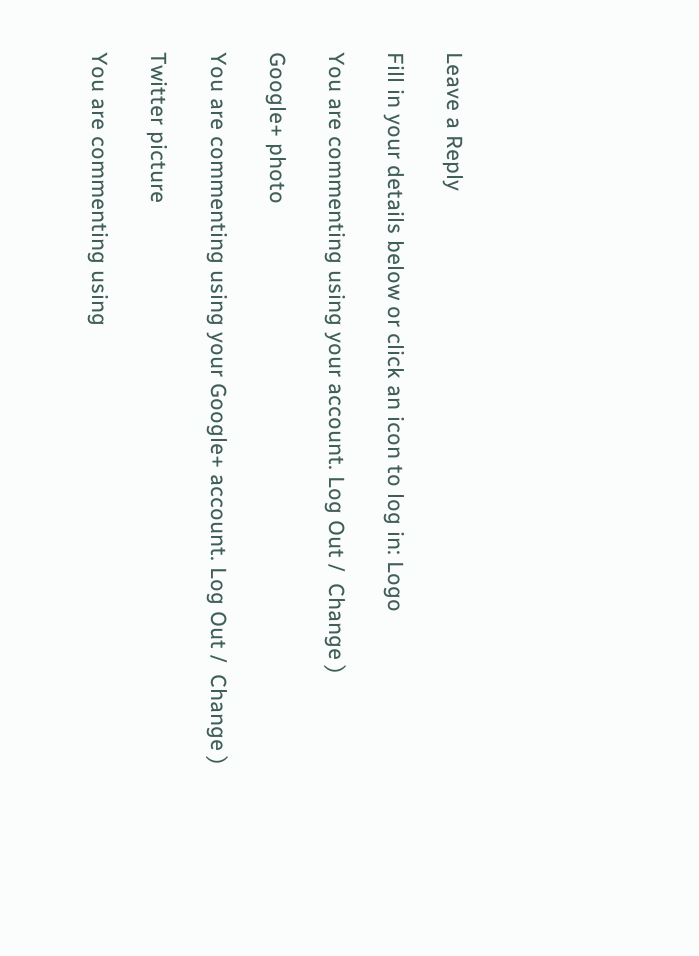Leave a Reply

Fill in your details below or click an icon to log in: Logo

You are commenting using your account. Log Out /  Change )

Google+ photo

You are commenting using your Google+ account. Log Out /  Change )

Twitter picture

You are commenting using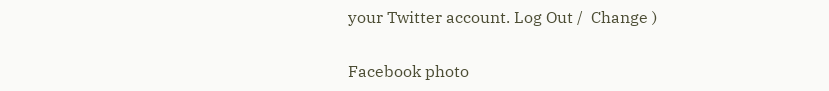your Twitter account. Log Out /  Change )

Facebook photo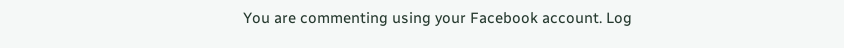You are commenting using your Facebook account. Log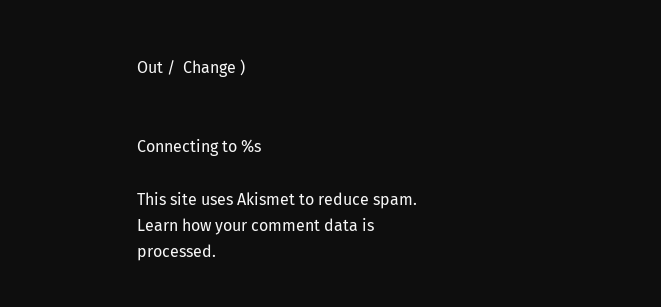Out /  Change )


Connecting to %s

This site uses Akismet to reduce spam. Learn how your comment data is processed.